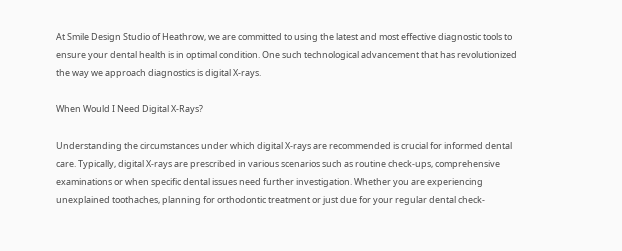At Smile Design Studio of Heathrow, we are committed to using the latest and most effective diagnostic tools to ensure your dental health is in optimal condition. One such technological advancement that has revolutionized the way we approach diagnostics is digital X-rays.

When Would I Need Digital X-Rays?

Understanding the circumstances under which digital X-rays are recommended is crucial for informed dental care. Typically, digital X-rays are prescribed in various scenarios such as routine check-ups, comprehensive examinations or when specific dental issues need further investigation. Whether you are experiencing unexplained toothaches, planning for orthodontic treatment or just due for your regular dental check-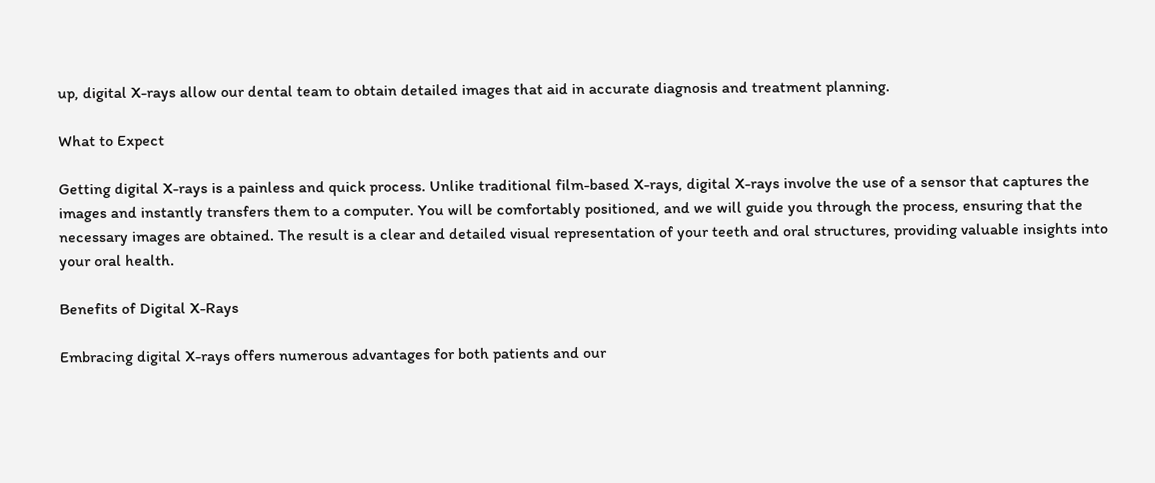up, digital X-rays allow our dental team to obtain detailed images that aid in accurate diagnosis and treatment planning.

What to Expect

Getting digital X-rays is a painless and quick process. Unlike traditional film-based X-rays, digital X-rays involve the use of a sensor that captures the images and instantly transfers them to a computer. You will be comfortably positioned, and we will guide you through the process, ensuring that the necessary images are obtained. The result is a clear and detailed visual representation of your teeth and oral structures, providing valuable insights into your oral health.

Benefits of Digital X-Rays

Embracing digital X-rays offers numerous advantages for both patients and our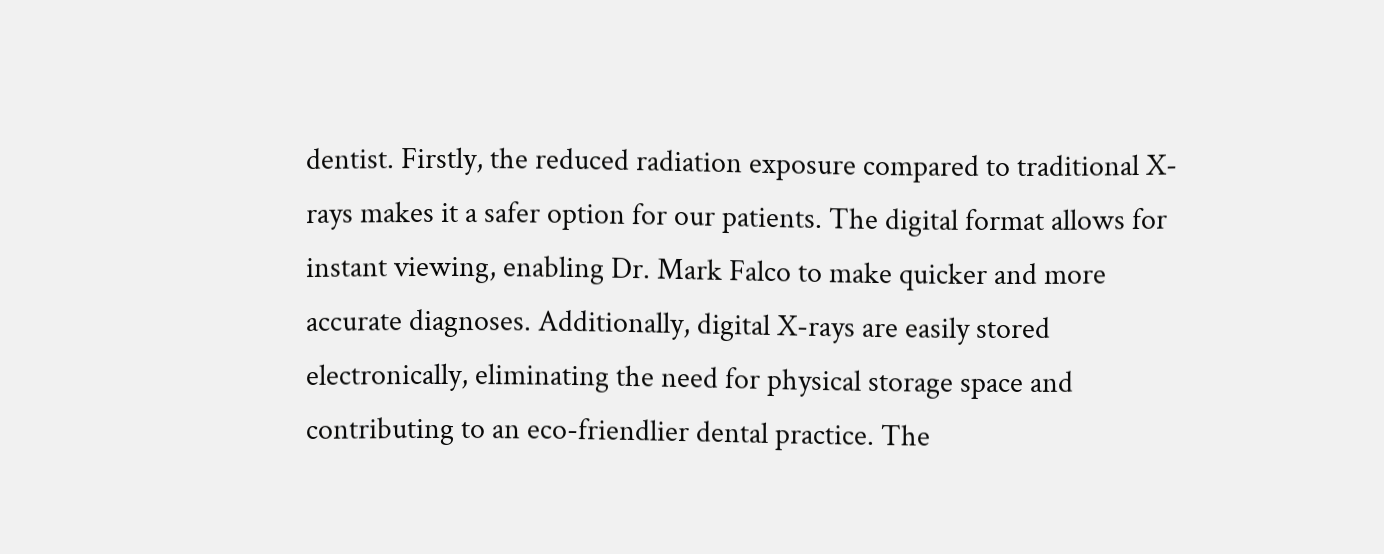dentist. Firstly, the reduced radiation exposure compared to traditional X-rays makes it a safer option for our patients. The digital format allows for instant viewing, enabling Dr. Mark Falco to make quicker and more accurate diagnoses. Additionally, digital X-rays are easily stored electronically, eliminating the need for physical storage space and contributing to an eco-friendlier dental practice. The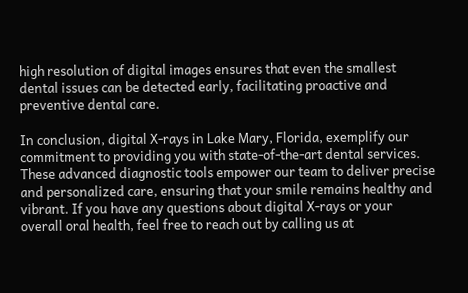high resolution of digital images ensures that even the smallest dental issues can be detected early, facilitating proactive and preventive dental care.

In conclusion, digital X-rays in Lake Mary, Florida, exemplify our commitment to providing you with state-of-the-art dental services. These advanced diagnostic tools empower our team to deliver precise and personalized care, ensuring that your smile remains healthy and vibrant. If you have any questions about digital X-rays or your overall oral health, feel free to reach out by calling us at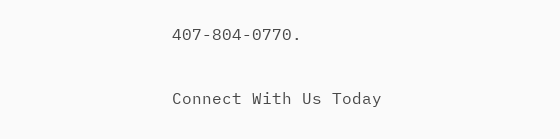407-804-0770.

Connect With Us Today